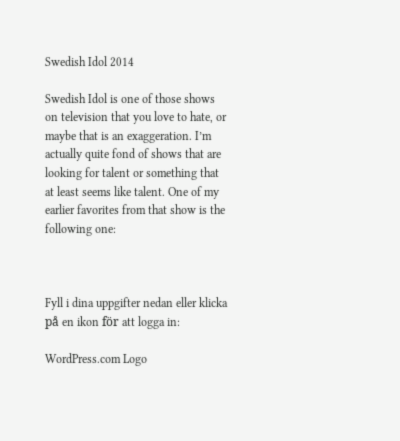Swedish Idol 2014

Swedish Idol is one of those shows on television that you love to hate, or maybe that is an exaggeration. I’m actually quite fond of shows that are looking for talent or something that at least seems like talent. One of my earlier favorites from that show is the following one:



Fyll i dina uppgifter nedan eller klicka på en ikon för att logga in:

WordPress.com Logo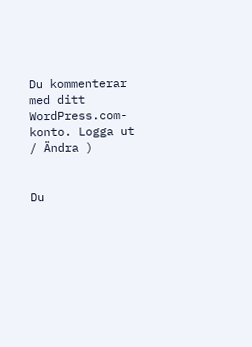Du kommenterar med ditt WordPress.com-konto. Logga ut / Ändra )


Du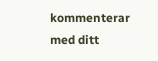kommenterar med ditt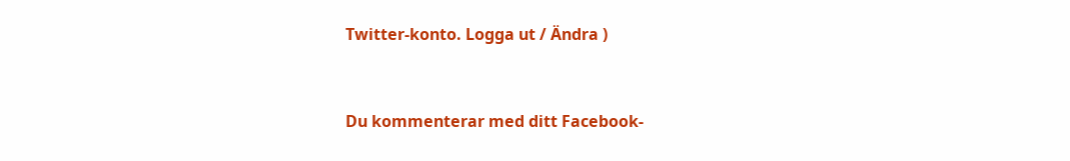Twitter-konto. Logga ut / Ändra )


Du kommenterar med ditt Facebook-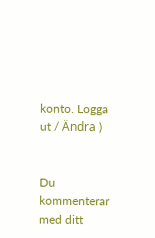konto. Logga ut / Ändra )


Du kommenterar med ditt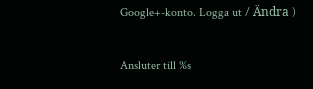Google+-konto. Logga ut / Ändra )

Ansluter till %s